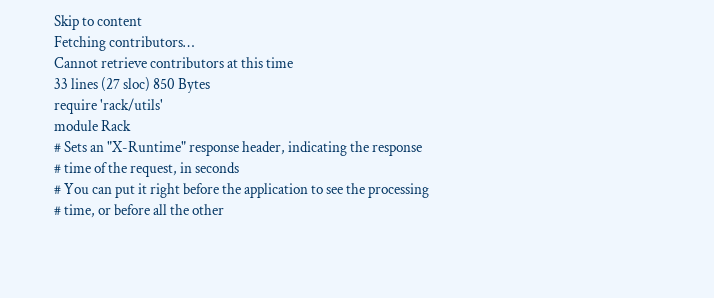Skip to content
Fetching contributors…
Cannot retrieve contributors at this time
33 lines (27 sloc) 850 Bytes
require 'rack/utils'
module Rack
# Sets an "X-Runtime" response header, indicating the response
# time of the request, in seconds
# You can put it right before the application to see the processing
# time, or before all the other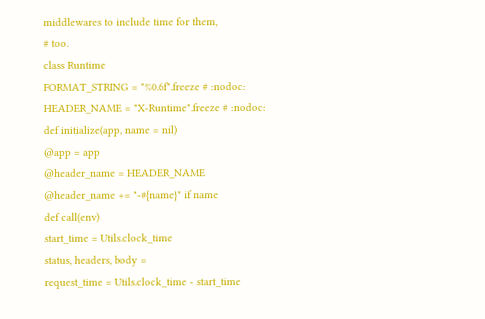middlewares to include time for them,
# too.
class Runtime
FORMAT_STRING = "%0.6f".freeze # :nodoc:
HEADER_NAME = "X-Runtime".freeze # :nodoc:
def initialize(app, name = nil)
@app = app
@header_name = HEADER_NAME
@header_name += "-#{name}" if name
def call(env)
start_time = Utils.clock_time
status, headers, body =
request_time = Utils.clock_time - start_time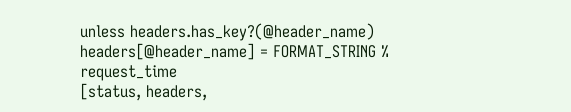unless headers.has_key?(@header_name)
headers[@header_name] = FORMAT_STRING % request_time
[status, headers,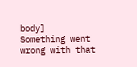body]
Something went wrong with that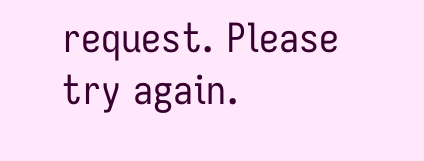request. Please try again.